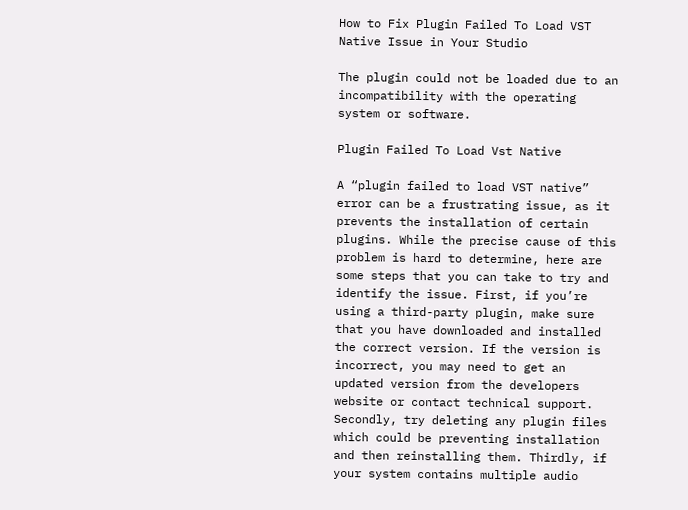How to Fix Plugin Failed To Load VST Native Issue in Your Studio

The plugin could not be loaded due to an incompatibility with the operating system or software.

Plugin Failed To Load Vst Native

A “plugin failed to load VST native” error can be a frustrating issue, as it prevents the installation of certain plugins. While the precise cause of this problem is hard to determine, here are some steps that you can take to try and identify the issue. First, if you’re using a third-party plugin, make sure that you have downloaded and installed the correct version. If the version is incorrect, you may need to get an updated version from the developers website or contact technical support. Secondly, try deleting any plugin files which could be preventing installation and then reinstalling them. Thirdly, if your system contains multiple audio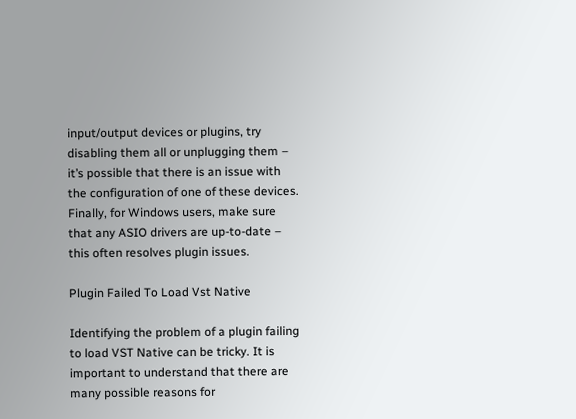input/output devices or plugins, try disabling them all or unplugging them – it’s possible that there is an issue with the configuration of one of these devices. Finally, for Windows users, make sure that any ASIO drivers are up-to-date – this often resolves plugin issues.

Plugin Failed To Load Vst Native

Identifying the problem of a plugin failing to load VST Native can be tricky. It is important to understand that there are many possible reasons for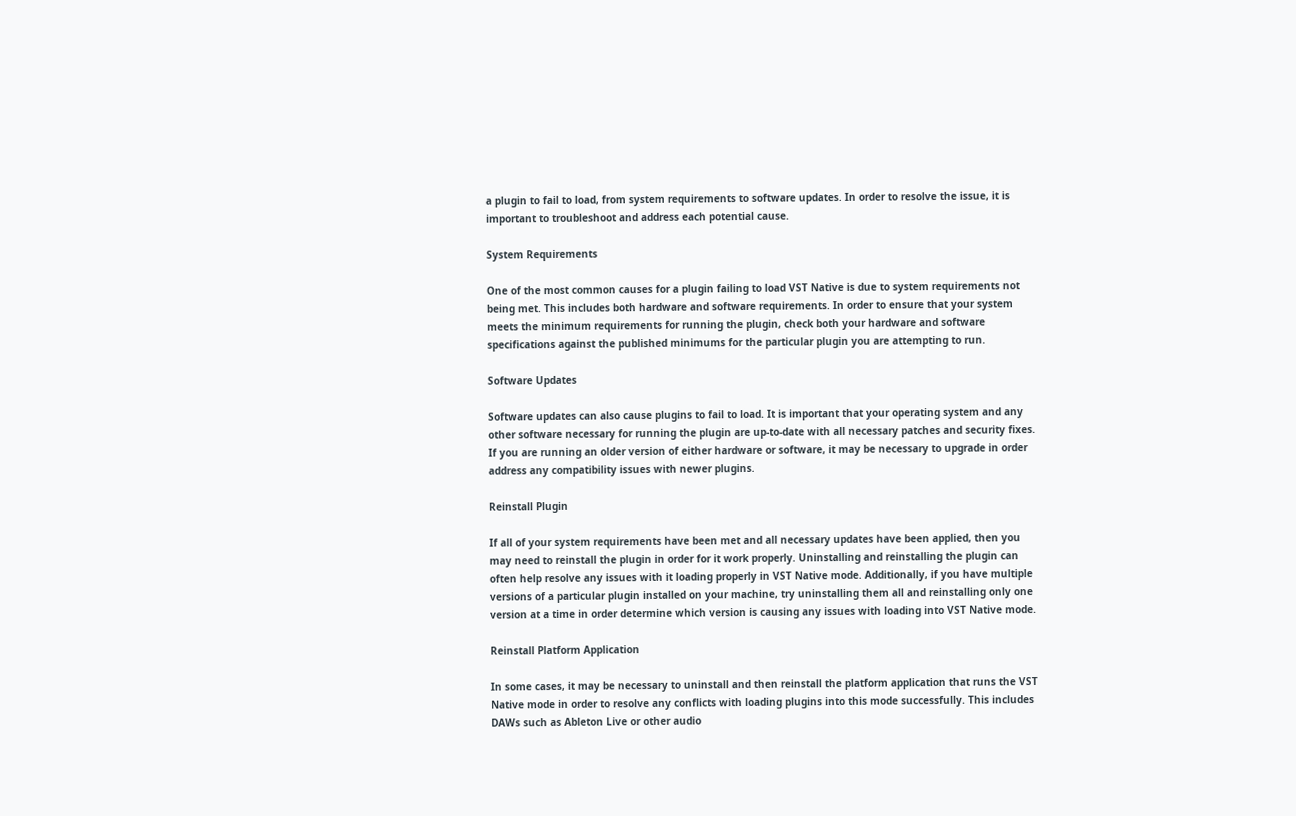a plugin to fail to load, from system requirements to software updates. In order to resolve the issue, it is important to troubleshoot and address each potential cause.

System Requirements

One of the most common causes for a plugin failing to load VST Native is due to system requirements not being met. This includes both hardware and software requirements. In order to ensure that your system meets the minimum requirements for running the plugin, check both your hardware and software specifications against the published minimums for the particular plugin you are attempting to run.

Software Updates

Software updates can also cause plugins to fail to load. It is important that your operating system and any other software necessary for running the plugin are up-to-date with all necessary patches and security fixes. If you are running an older version of either hardware or software, it may be necessary to upgrade in order address any compatibility issues with newer plugins.

Reinstall Plugin

If all of your system requirements have been met and all necessary updates have been applied, then you may need to reinstall the plugin in order for it work properly. Uninstalling and reinstalling the plugin can often help resolve any issues with it loading properly in VST Native mode. Additionally, if you have multiple versions of a particular plugin installed on your machine, try uninstalling them all and reinstalling only one version at a time in order determine which version is causing any issues with loading into VST Native mode.

Reinstall Platform Application

In some cases, it may be necessary to uninstall and then reinstall the platform application that runs the VST Native mode in order to resolve any conflicts with loading plugins into this mode successfully. This includes DAWs such as Ableton Live or other audio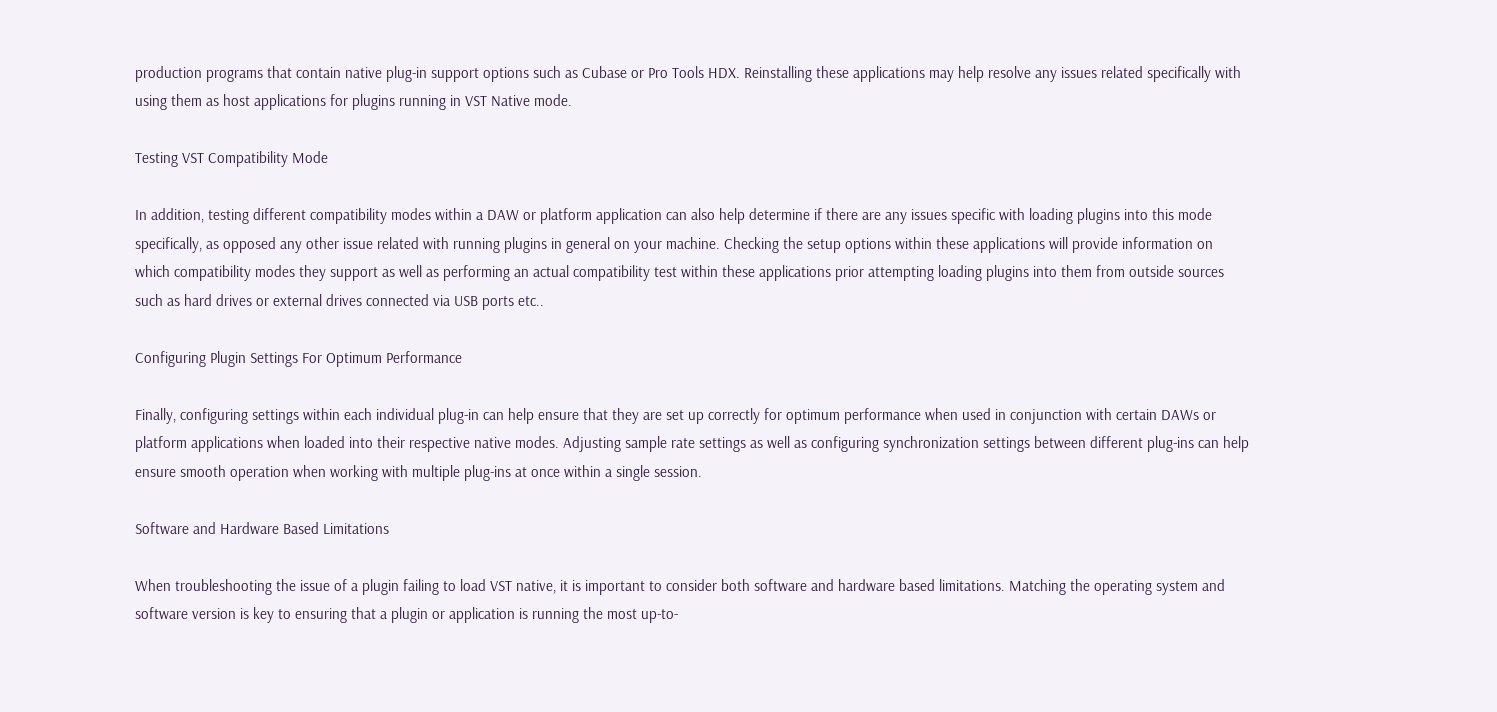production programs that contain native plug-in support options such as Cubase or Pro Tools HDX. Reinstalling these applications may help resolve any issues related specifically with using them as host applications for plugins running in VST Native mode.

Testing VST Compatibility Mode

In addition, testing different compatibility modes within a DAW or platform application can also help determine if there are any issues specific with loading plugins into this mode specifically, as opposed any other issue related with running plugins in general on your machine. Checking the setup options within these applications will provide information on which compatibility modes they support as well as performing an actual compatibility test within these applications prior attempting loading plugins into them from outside sources such as hard drives or external drives connected via USB ports etc..

Configuring Plugin Settings For Optimum Performance

Finally, configuring settings within each individual plug-in can help ensure that they are set up correctly for optimum performance when used in conjunction with certain DAWs or platform applications when loaded into their respective native modes. Adjusting sample rate settings as well as configuring synchronization settings between different plug-ins can help ensure smooth operation when working with multiple plug-ins at once within a single session.

Software and Hardware Based Limitations

When troubleshooting the issue of a plugin failing to load VST native, it is important to consider both software and hardware based limitations. Matching the operating system and software version is key to ensuring that a plugin or application is running the most up-to-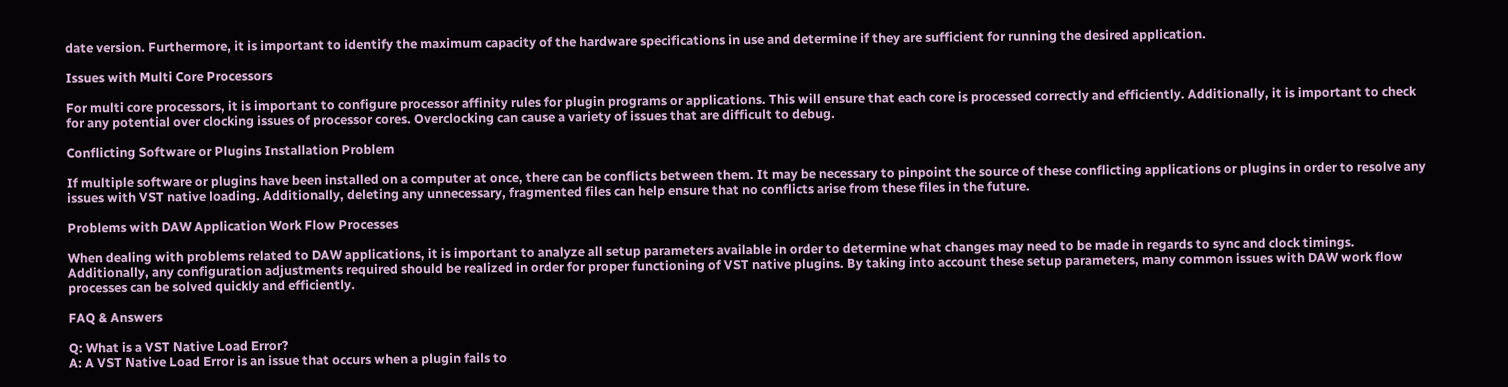date version. Furthermore, it is important to identify the maximum capacity of the hardware specifications in use and determine if they are sufficient for running the desired application.

Issues with Multi Core Processors

For multi core processors, it is important to configure processor affinity rules for plugin programs or applications. This will ensure that each core is processed correctly and efficiently. Additionally, it is important to check for any potential over clocking issues of processor cores. Overclocking can cause a variety of issues that are difficult to debug.

Conflicting Software or Plugins Installation Problem

If multiple software or plugins have been installed on a computer at once, there can be conflicts between them. It may be necessary to pinpoint the source of these conflicting applications or plugins in order to resolve any issues with VST native loading. Additionally, deleting any unnecessary, fragmented files can help ensure that no conflicts arise from these files in the future.

Problems with DAW Application Work Flow Processes

When dealing with problems related to DAW applications, it is important to analyze all setup parameters available in order to determine what changes may need to be made in regards to sync and clock timings. Additionally, any configuration adjustments required should be realized in order for proper functioning of VST native plugins. By taking into account these setup parameters, many common issues with DAW work flow processes can be solved quickly and efficiently.

FAQ & Answers

Q: What is a VST Native Load Error?
A: A VST Native Load Error is an issue that occurs when a plugin fails to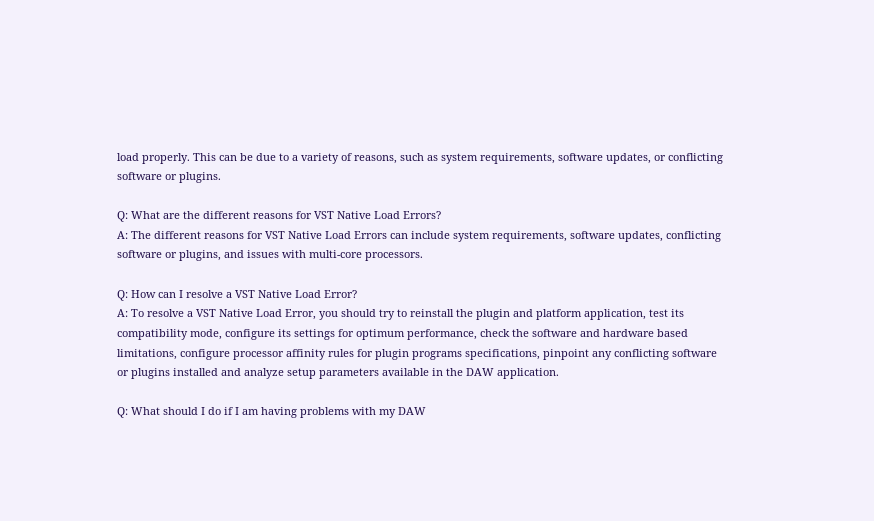load properly. This can be due to a variety of reasons, such as system requirements, software updates, or conflicting software or plugins.

Q: What are the different reasons for VST Native Load Errors?
A: The different reasons for VST Native Load Errors can include system requirements, software updates, conflicting software or plugins, and issues with multi-core processors.

Q: How can I resolve a VST Native Load Error?
A: To resolve a VST Native Load Error, you should try to reinstall the plugin and platform application, test its compatibility mode, configure its settings for optimum performance, check the software and hardware based limitations, configure processor affinity rules for plugin programs specifications, pinpoint any conflicting software or plugins installed and analyze setup parameters available in the DAW application.

Q: What should I do if I am having problems with my DAW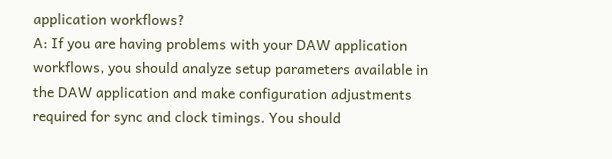application workflows?
A: If you are having problems with your DAW application workflows, you should analyze setup parameters available in the DAW application and make configuration adjustments required for sync and clock timings. You should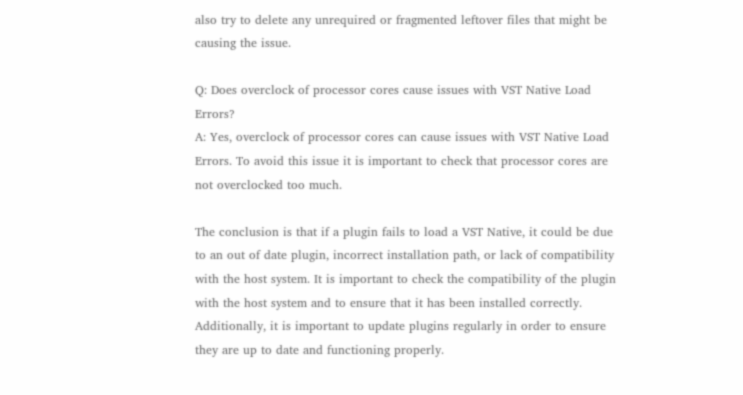also try to delete any unrequired or fragmented leftover files that might be causing the issue.

Q: Does overclock of processor cores cause issues with VST Native Load Errors?
A: Yes, overclock of processor cores can cause issues with VST Native Load Errors. To avoid this issue it is important to check that processor cores are not overclocked too much.

The conclusion is that if a plugin fails to load a VST Native, it could be due to an out of date plugin, incorrect installation path, or lack of compatibility with the host system. It is important to check the compatibility of the plugin with the host system and to ensure that it has been installed correctly. Additionally, it is important to update plugins regularly in order to ensure they are up to date and functioning properly.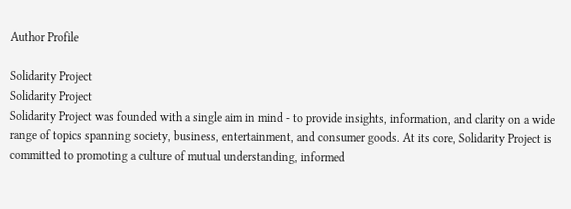Author Profile

Solidarity Project
Solidarity Project
Solidarity Project was founded with a single aim in mind - to provide insights, information, and clarity on a wide range of topics spanning society, business, entertainment, and consumer goods. At its core, Solidarity Project is committed to promoting a culture of mutual understanding, informed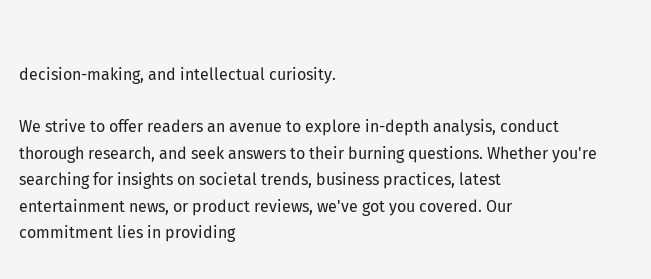decision-making, and intellectual curiosity.

We strive to offer readers an avenue to explore in-depth analysis, conduct thorough research, and seek answers to their burning questions. Whether you're searching for insights on societal trends, business practices, latest entertainment news, or product reviews, we've got you covered. Our commitment lies in providing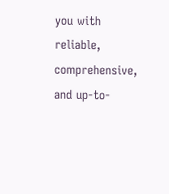you with reliable, comprehensive, and up-to-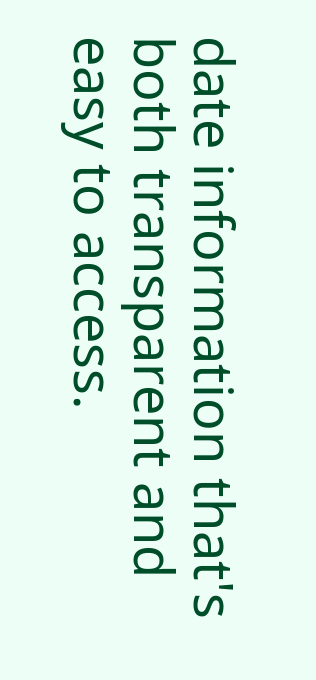date information that's both transparent and easy to access.